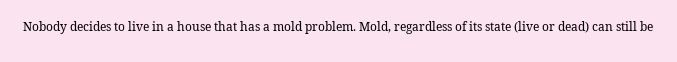Nobody decides to live in a house that has a mold problem. Mold, regardless of its state (live or dead) can still be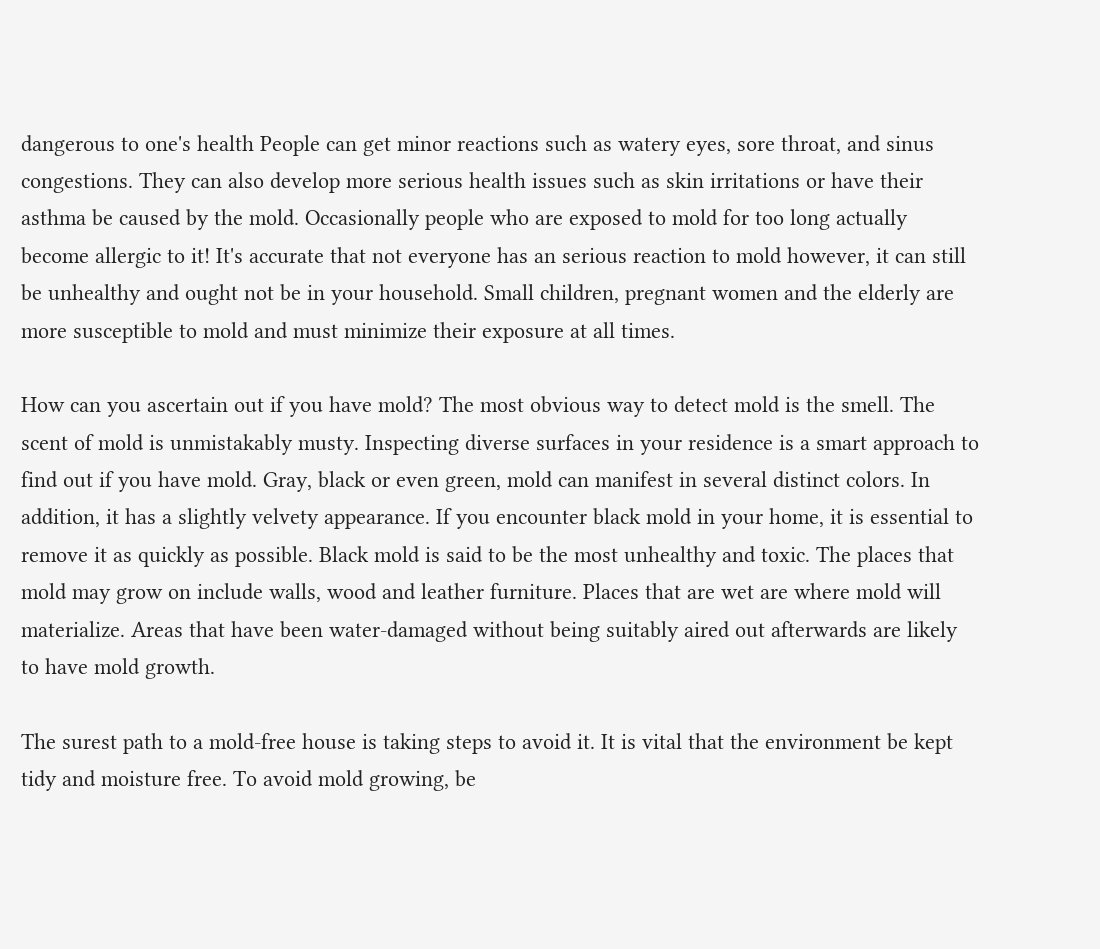dangerous to one's health People can get minor reactions such as watery eyes, sore throat, and sinus congestions. They can also develop more serious health issues such as skin irritations or have their asthma be caused by the mold. Occasionally people who are exposed to mold for too long actually become allergic to it! It's accurate that not everyone has an serious reaction to mold however, it can still be unhealthy and ought not be in your household. Small children, pregnant women and the elderly are more susceptible to mold and must minimize their exposure at all times.

How can you ascertain out if you have mold? The most obvious way to detect mold is the smell. The scent of mold is unmistakably musty. Inspecting diverse surfaces in your residence is a smart approach to find out if you have mold. Gray, black or even green, mold can manifest in several distinct colors. In addition, it has a slightly velvety appearance. If you encounter black mold in your home, it is essential to remove it as quickly as possible. Black mold is said to be the most unhealthy and toxic. The places that mold may grow on include walls, wood and leather furniture. Places that are wet are where mold will materialize. Areas that have been water-damaged without being suitably aired out afterwards are likely to have mold growth.

The surest path to a mold-free house is taking steps to avoid it. It is vital that the environment be kept tidy and moisture free. To avoid mold growing, be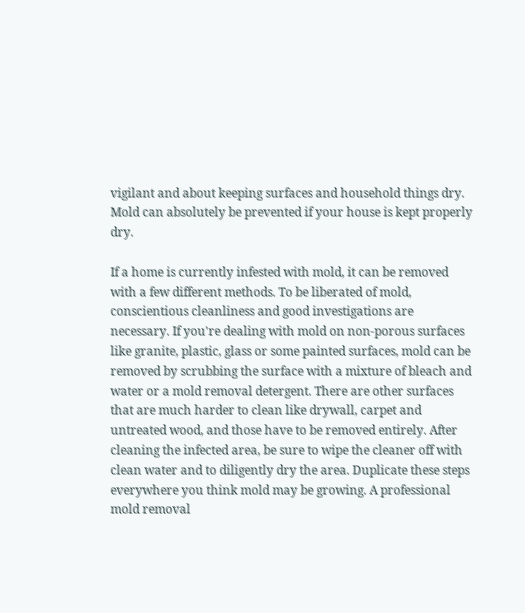vigilant and about keeping surfaces and household things dry. Mold can absolutely be prevented if your house is kept properly dry.

If a home is currently infested with mold, it can be removed with a few different methods. To be liberated of mold, conscientious cleanliness and good investigations are necessary. If you're dealing with mold on non-porous surfaces like granite, plastic, glass or some painted surfaces, mold can be removed by scrubbing the surface with a mixture of bleach and water or a mold removal detergent. There are other surfaces that are much harder to clean like drywall, carpet and untreated wood, and those have to be removed entirely. After cleaning the infected area, be sure to wipe the cleaner off with clean water and to diligently dry the area. Duplicate these steps everywhere you think mold may be growing. A professional mold removal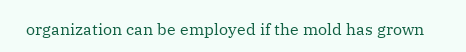organization can be employed if the mold has grown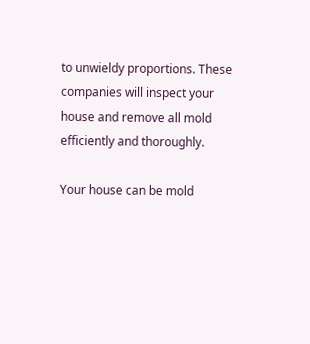to unwieldy proportions. These companies will inspect your house and remove all mold efficiently and thoroughly.

Your house can be mold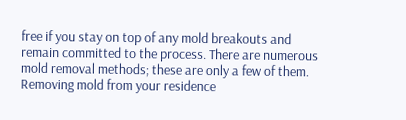free if you stay on top of any mold breakouts and remain committed to the process. There are numerous mold removal methods; these are only a few of them. Removing mold from your residence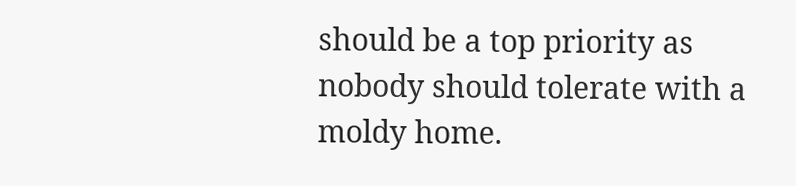should be a top priority as nobody should tolerate with a moldy home.